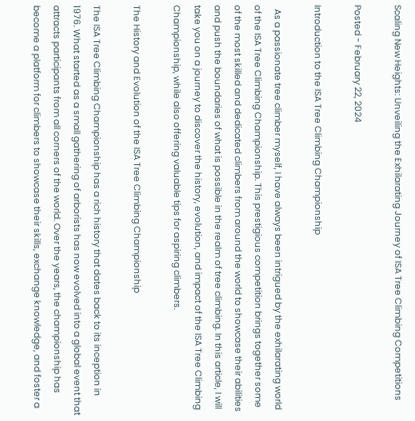Scaling New Heights: Unveiling the Exhilarating Journey of ISA Tree Climbing Competitions

Posted - February 22, 2024

Introduction to the ISA Tree Climbing Championship

  As a passionate tree climber myself, I have always been intrigued by the exhilarating world of the ISA Tree Climbing Championship. This prestigious competition brings together some of the most skilled and dedicated climbers from around the world to showcase their abilities and push the boundaries of what is possible in the realm of tree climbing. In this article, I will take you on a journey to discover the history, evolution, and impact of the ISA Tree Climbing Championship, while also offering valuable tips for aspiring climbers.

The History and Evolution of the ISA Tree Climbing Championship

The ISA Tree Climbing Championship has a rich history that dates back to its inception in 1976. What started as a small gathering of arborists has now evolved into a global event that attracts participants from all corners of the world. Over the years, the championship has become a platform for climbers to showcase their skills, exchange knowledge, and foster a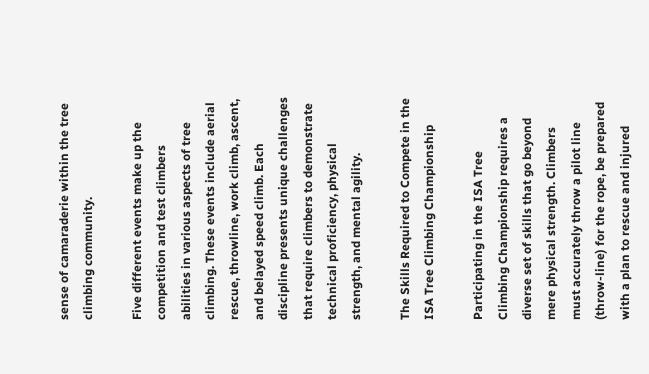sense of camaraderie within the tree climbing community.

Five different events make up the competition and test climbers abilities in various aspects of tree climbing. These events include aerial rescue, throwline, work climb, ascent, and belayed speed climb. Each discipline presents unique challenges that require climbers to demonstrate technical proficiency, physical strength, and mental agility.

The Skills Required to Compete in the ISA Tree Climbing Championship

Participating in the ISA Tree Climbing Championship requires a diverse set of skills that go beyond mere physical strength. Climbers must accurately throw a pilot line (throw-line) for the rope, be prepared with a plan to rescue and injured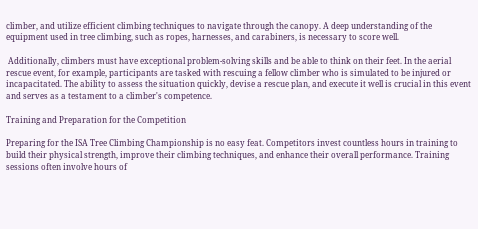climber, and utilize efficient climbing techniques to navigate through the canopy. A deep understanding of the equipment used in tree climbing, such as ropes, harnesses, and carabiners, is necessary to score well.

 Additionally, climbers must have exceptional problem-solving skills and be able to think on their feet. In the aerial rescue event, for example, participants are tasked with rescuing a fellow climber who is simulated to be injured or incapacitated. The ability to assess the situation quickly, devise a rescue plan, and execute it well is crucial in this event and serves as a testament to a climber's competence.

Training and Preparation for the Competition

Preparing for the ISA Tree Climbing Championship is no easy feat. Competitors invest countless hours in training to build their physical strength, improve their climbing techniques, and enhance their overall performance. Training sessions often involve hours of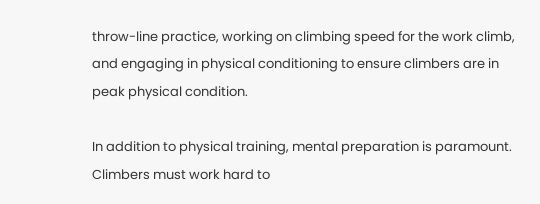throw-line practice, working on climbing speed for the work climb, and engaging in physical conditioning to ensure climbers are in peak physical condition.

In addition to physical training, mental preparation is paramount. Climbers must work hard to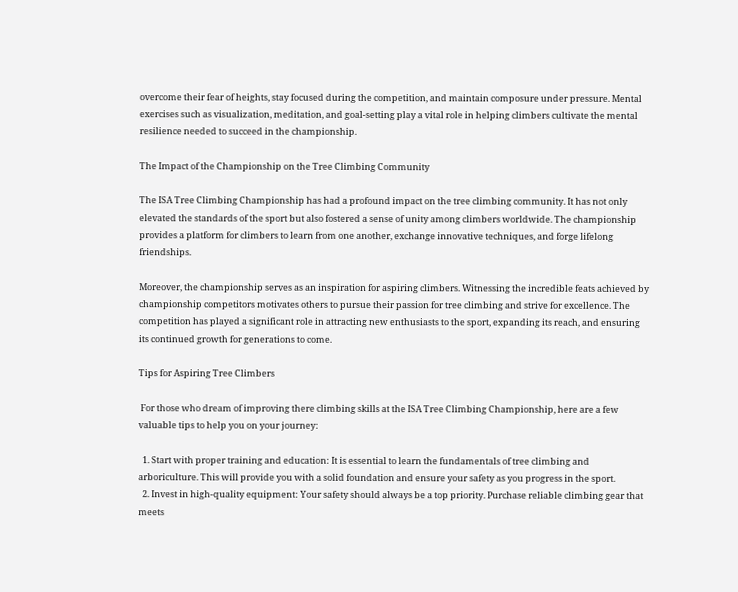overcome their fear of heights, stay focused during the competition, and maintain composure under pressure. Mental exercises such as visualization, meditation, and goal-setting play a vital role in helping climbers cultivate the mental resilience needed to succeed in the championship.

The Impact of the Championship on the Tree Climbing Community

The ISA Tree Climbing Championship has had a profound impact on the tree climbing community. It has not only elevated the standards of the sport but also fostered a sense of unity among climbers worldwide. The championship provides a platform for climbers to learn from one another, exchange innovative techniques, and forge lifelong friendships.

Moreover, the championship serves as an inspiration for aspiring climbers. Witnessing the incredible feats achieved by championship competitors motivates others to pursue their passion for tree climbing and strive for excellence. The competition has played a significant role in attracting new enthusiasts to the sport, expanding its reach, and ensuring its continued growth for generations to come.

Tips for Aspiring Tree Climbers

 For those who dream of improving there climbing skills at the ISA Tree Climbing Championship, here are a few valuable tips to help you on your journey:

  1. Start with proper training and education: It is essential to learn the fundamentals of tree climbing and arboriculture. This will provide you with a solid foundation and ensure your safety as you progress in the sport.
  2. Invest in high-quality equipment: Your safety should always be a top priority. Purchase reliable climbing gear that meets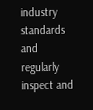industry standards and regularly inspect and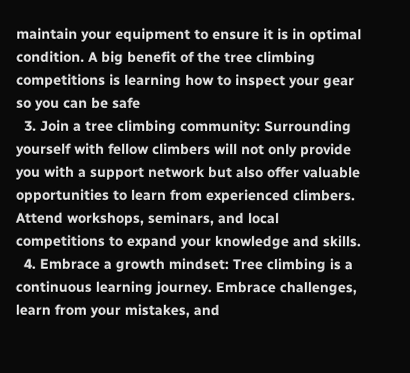maintain your equipment to ensure it is in optimal condition. A big benefit of the tree climbing competitions is learning how to inspect your gear so you can be safe
  3. Join a tree climbing community: Surrounding yourself with fellow climbers will not only provide you with a support network but also offer valuable opportunities to learn from experienced climbers. Attend workshops, seminars, and local competitions to expand your knowledge and skills.
  4. Embrace a growth mindset: Tree climbing is a continuous learning journey. Embrace challenges, learn from your mistakes, and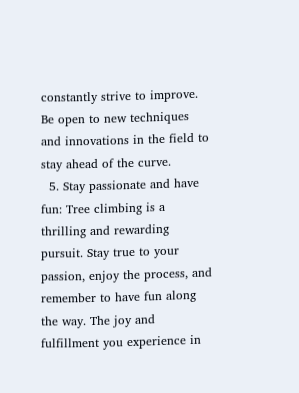constantly strive to improve. Be open to new techniques and innovations in the field to stay ahead of the curve.
  5. Stay passionate and have fun: Tree climbing is a thrilling and rewarding pursuit. Stay true to your passion, enjoy the process, and remember to have fun along the way. The joy and fulfillment you experience in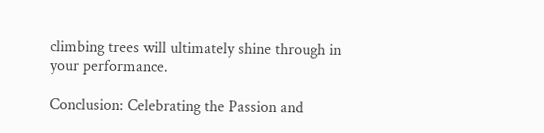climbing trees will ultimately shine through in your performance.

Conclusion: Celebrating the Passion and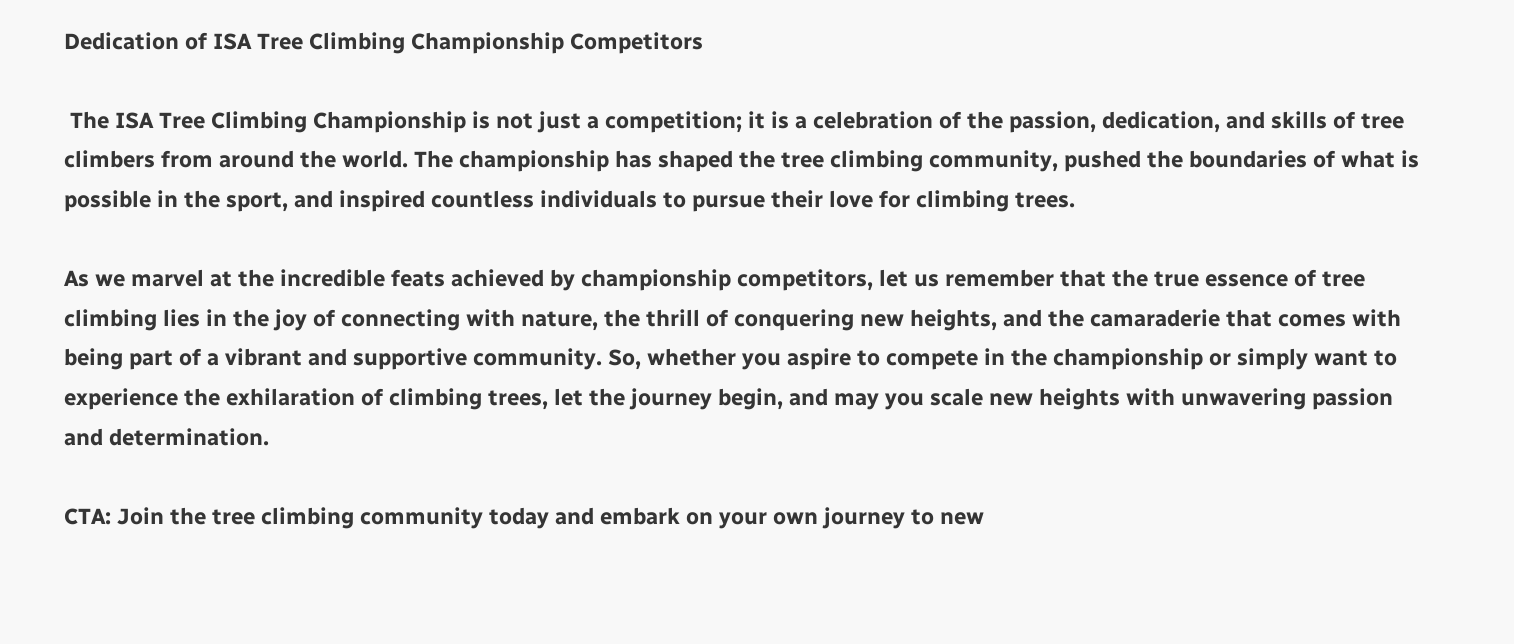Dedication of ISA Tree Climbing Championship Competitors

 The ISA Tree Climbing Championship is not just a competition; it is a celebration of the passion, dedication, and skills of tree climbers from around the world. The championship has shaped the tree climbing community, pushed the boundaries of what is possible in the sport, and inspired countless individuals to pursue their love for climbing trees.

As we marvel at the incredible feats achieved by championship competitors, let us remember that the true essence of tree climbing lies in the joy of connecting with nature, the thrill of conquering new heights, and the camaraderie that comes with being part of a vibrant and supportive community. So, whether you aspire to compete in the championship or simply want to experience the exhilaration of climbing trees, let the journey begin, and may you scale new heights with unwavering passion and determination.

CTA: Join the tree climbing community today and embark on your own journey to new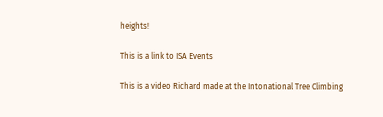heights!

This is a link to ISA Events

This is a video Richard made at the Intonational Tree Climbing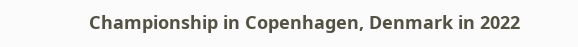Championship in Copenhagen, Denmark in 2022